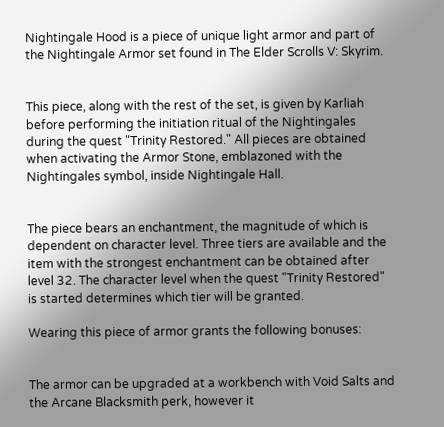Nightingale Hood is a piece of unique light armor and part of the Nightingale Armor set found in The Elder Scrolls V: Skyrim.


This piece, along with the rest of the set, is given by Karliah before performing the initiation ritual of the Nightingales during the quest "Trinity Restored." All pieces are obtained when activating the Armor Stone, emblazoned with the Nightingales symbol, inside Nightingale Hall.


The piece bears an enchantment, the magnitude of which is dependent on character level. Three tiers are available and the item with the strongest enchantment can be obtained after level 32. The character level when the quest "Trinity Restored" is started determines which tier will be granted.

Wearing this piece of armor grants the following bonuses:


The armor can be upgraded at a workbench with Void Salts and the Arcane Blacksmith perk, however it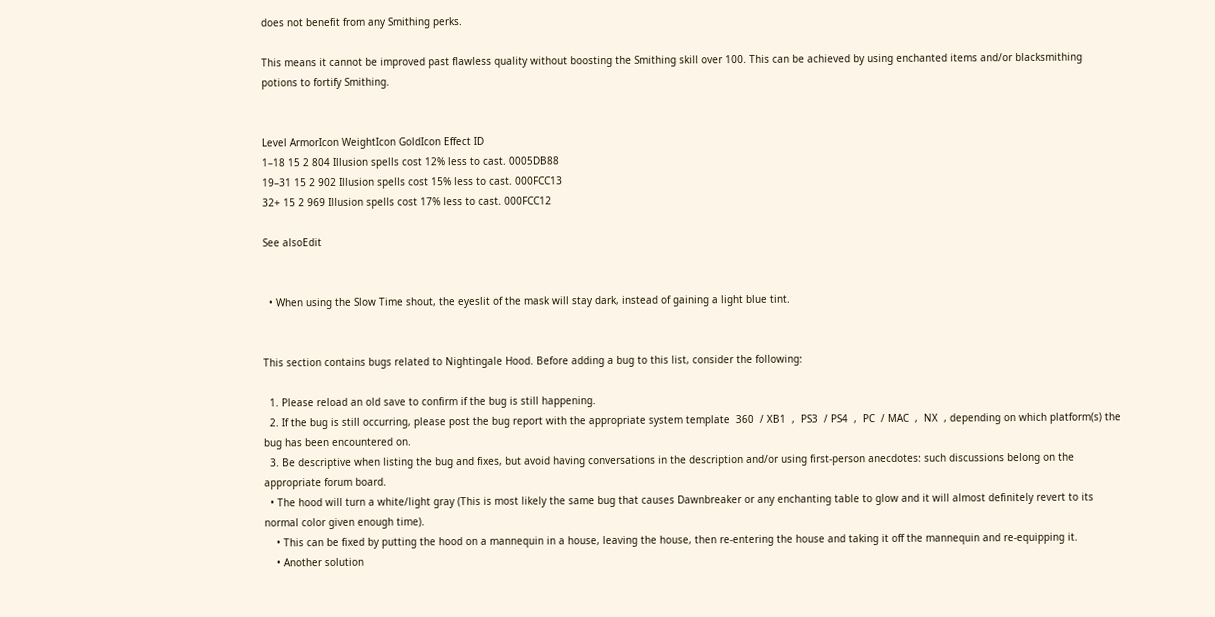does not benefit from any Smithing perks.

This means it cannot be improved past flawless quality without boosting the Smithing skill over 100. This can be achieved by using enchanted items and/or blacksmithing potions to fortify Smithing.


Level ArmorIcon WeightIcon GoldIcon Effect ID
1–18 15 2 804 Illusion spells cost 12% less to cast. 0005DB88
19–31 15 2 902 Illusion spells cost 15% less to cast. 000FCC13
32+ 15 2 969 Illusion spells cost 17% less to cast. 000FCC12

See alsoEdit


  • When using the Slow Time shout, the eyeslit of the mask will stay dark, instead of gaining a light blue tint.


This section contains bugs related to Nightingale Hood. Before adding a bug to this list, consider the following:

  1. Please reload an old save to confirm if the bug is still happening.
  2. If the bug is still occurring, please post the bug report with the appropriate system template  360  / XB1  ,  PS3  / PS4  ,  PC  / MAC  ,  NX  , depending on which platform(s) the bug has been encountered on.
  3. Be descriptive when listing the bug and fixes, but avoid having conversations in the description and/or using first-person anecdotes: such discussions belong on the appropriate forum board.
  • The hood will turn a white/light gray (This is most likely the same bug that causes Dawnbreaker or any enchanting table to glow and it will almost definitely revert to its normal color given enough time).
    • This can be fixed by putting the hood on a mannequin in a house, leaving the house, then re-entering the house and taking it off the mannequin and re-equipping it.
    • Another solution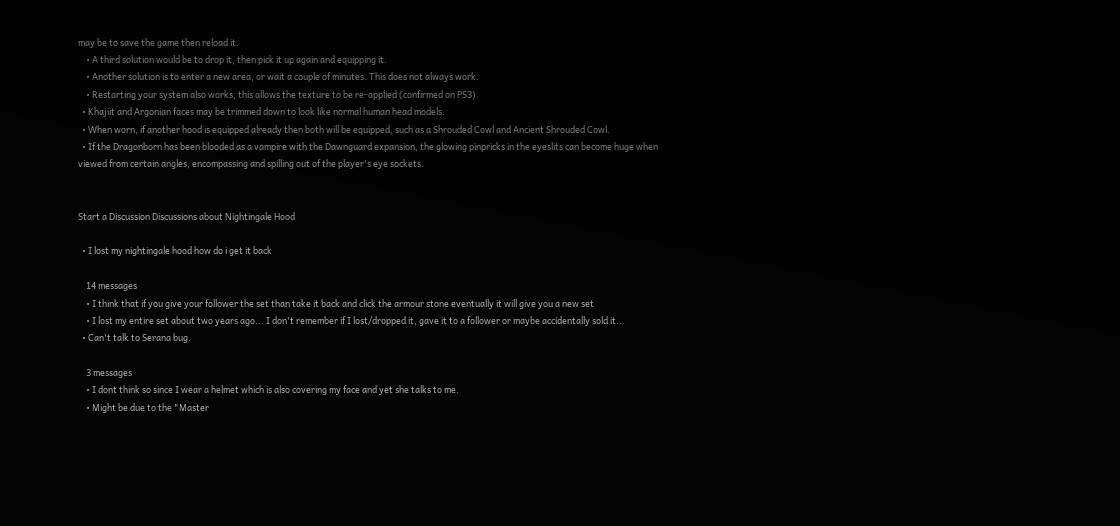may be to save the game then reload it.
    • A third solution would be to drop it, then pick it up again and equipping it.
    • Another solution is to enter a new area, or wait a couple of minutes. This does not always work.
    • Restarting your system also works, this allows the texture to be re-applied (confirmed on PS3).
  • Khajiit and Argonian faces may be trimmed down to look like normal human head models.
  • When worn, if another hood is equipped already then both will be equipped, such as a Shrouded Cowl and Ancient Shrouded Cowl.
  • If the Dragonborn has been blooded as a vampire with the Dawnguard expansion, the glowing pinpricks in the eyeslits can become huge when viewed from certain angles, encompassing and spilling out of the player's eye sockets.


Start a Discussion Discussions about Nightingale Hood

  • I lost my nightingale hood how do i get it back

    14 messages
    • I think that if you give your follower the set than take it back and click the armour stone eventually it will give you a new set
    • I lost my entire set about two years ago... I don't remember if I lost/dropped it, gave it to a follower or maybe accidentally sold it...
  • Can't talk to Serana bug.

    3 messages
    • I dont think so since I wear a helmet which is also covering my face and yet she talks to me.
    • Might be due to the "Master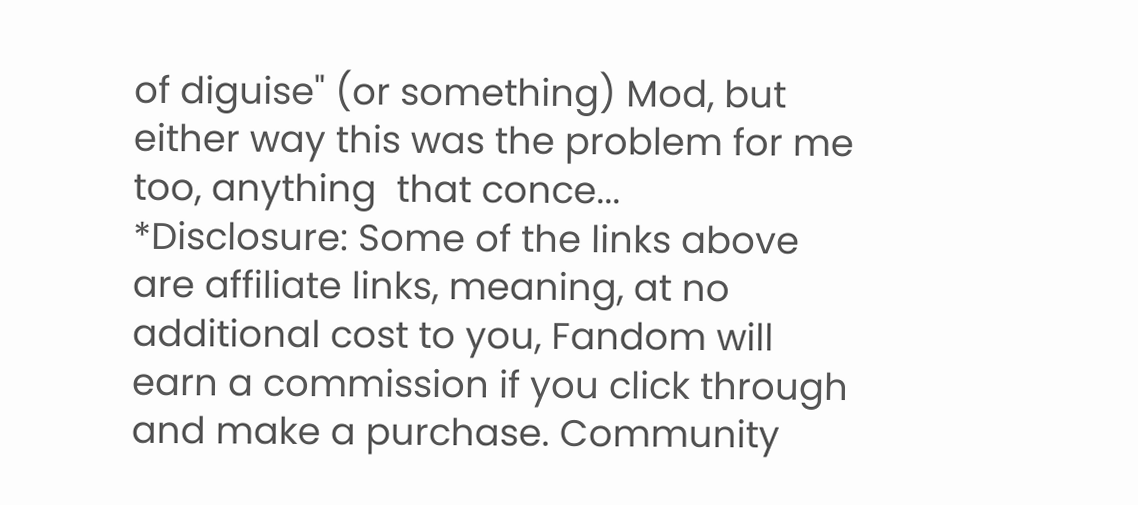of diguise" (or something) Mod, but either way this was the problem for me too, anything  that conce...
*Disclosure: Some of the links above are affiliate links, meaning, at no additional cost to you, Fandom will earn a commission if you click through and make a purchase. Community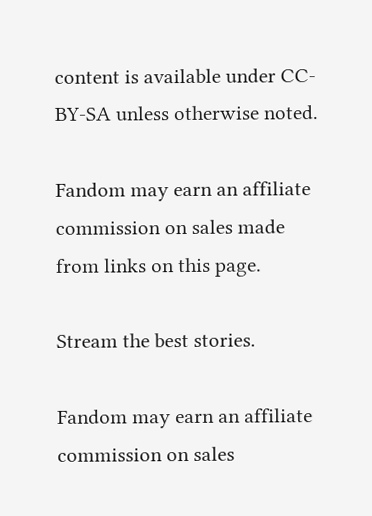content is available under CC-BY-SA unless otherwise noted.

Fandom may earn an affiliate commission on sales made from links on this page.

Stream the best stories.

Fandom may earn an affiliate commission on sales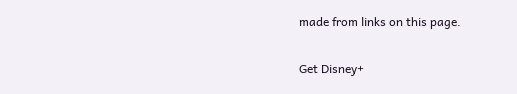made from links on this page.

Get Disney+